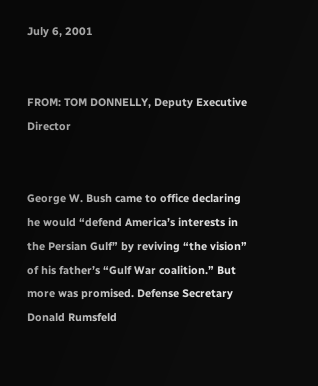July 6, 2001


FROM: TOM DONNELLY, Deputy Executive Director


George W. Bush came to office declaring he would “defend America’s interests in the Persian Gulf” by reviving “the vision” of his father’s “Gulf War coalition.” But more was promised. Defense Secretary Donald Rumsfeld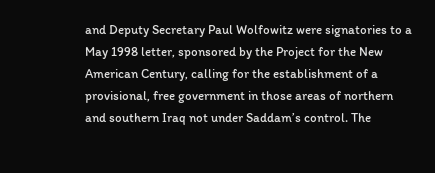and Deputy Secretary Paul Wolfowitz were signatories to a May 1998 letter, sponsored by the Project for the New American Century, calling for the establishment of a provisional, free government in those areas of northern and southern Iraq not under Saddam’s control. The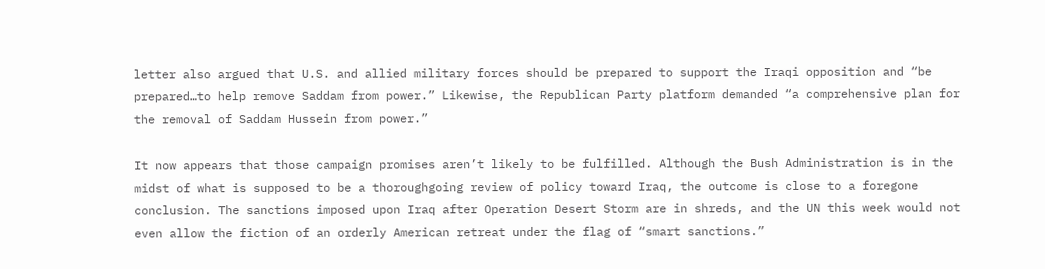letter also argued that U.S. and allied military forces should be prepared to support the Iraqi opposition and “be prepared…to help remove Saddam from power.” Likewise, the Republican Party platform demanded “a comprehensive plan for the removal of Saddam Hussein from power.”

It now appears that those campaign promises aren’t likely to be fulfilled. Although the Bush Administration is in the midst of what is supposed to be a thoroughgoing review of policy toward Iraq, the outcome is close to a foregone conclusion. The sanctions imposed upon Iraq after Operation Desert Storm are in shreds, and the UN this week would not even allow the fiction of an orderly American retreat under the flag of “smart sanctions.”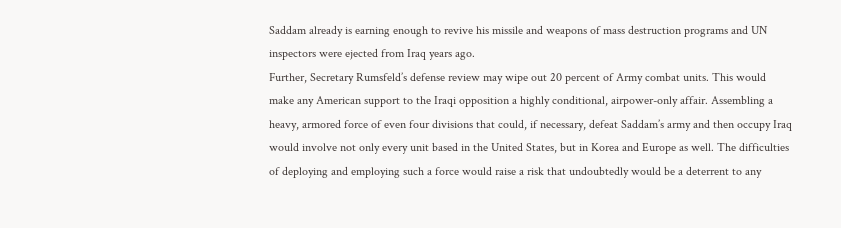Saddam already is earning enough to revive his missile and weapons of mass destruction programs and UN inspectors were ejected from Iraq years ago.
Further, Secretary Rumsfeld’s defense review may wipe out 20 percent of Army combat units. This would make any American support to the Iraqi opposition a highly conditional, airpower-only affair. Assembling a heavy, armored force of even four divisions that could, if necessary, defeat Saddam’s army and then occupy Iraq would involve not only every unit based in the United States, but in Korea and Europe as well. The difficulties of deploying and employing such a force would raise a risk that undoubtedly would be a deterrent to any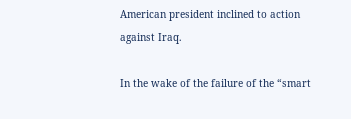American president inclined to action against Iraq.

In the wake of the failure of the “smart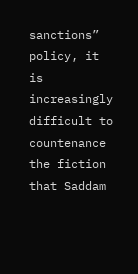sanctions” policy, it is increasingly difficult to countenance the fiction that Saddam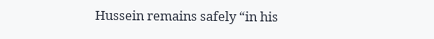Hussein remains safely “in his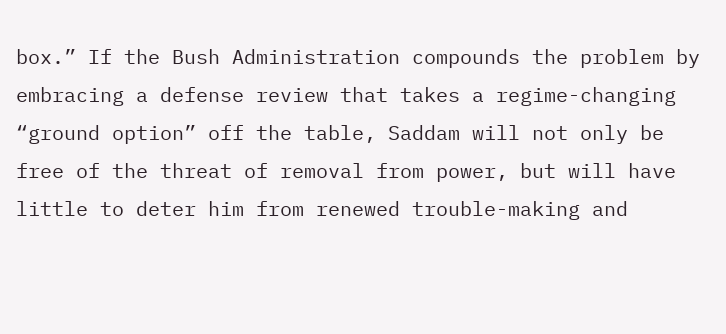box.” If the Bush Administration compounds the problem by embracing a defense review that takes a regime-changing “ground option” off the table, Saddam will not only be free of the threat of removal from power, but will have little to deter him from renewed trouble-making and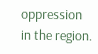oppression in the region.